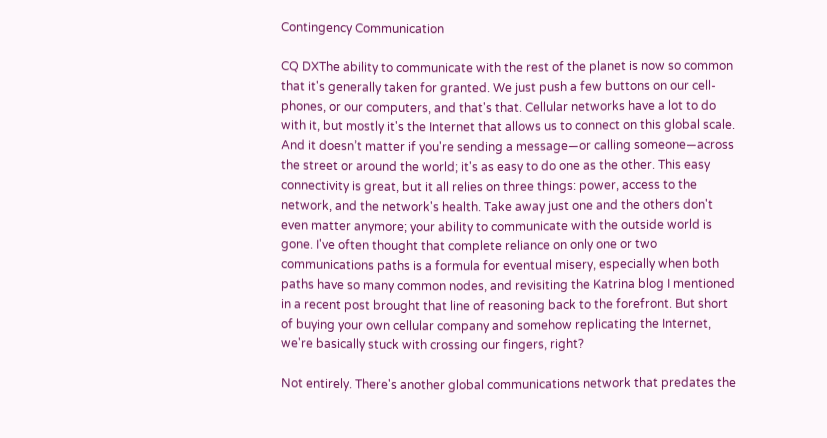Contingency Communication

CQ DXThe ability to communicate with the rest of the planet is now so common that it's generally taken for granted. We just push a few buttons on our cell-phones, or our computers, and that's that. Cellular networks have a lot to do with it, but mostly it's the Internet that allows us to connect on this global scale. And it doesn’t matter if you're sending a message—or calling someone—across the street or around the world; it's as easy to do one as the other. This easy connectivity is great, but it all relies on three things: power, access to the network, and the network's health. Take away just one and the others don't even matter anymore; your ability to communicate with the outside world is gone. I've often thought that complete reliance on only one or two communications paths is a formula for eventual misery, especially when both paths have so many common nodes, and revisiting the Katrina blog I mentioned in a recent post brought that line of reasoning back to the forefront. But short of buying your own cellular company and somehow replicating the Internet, we're basically stuck with crossing our fingers, right?

Not entirely. There's another global communications network that predates the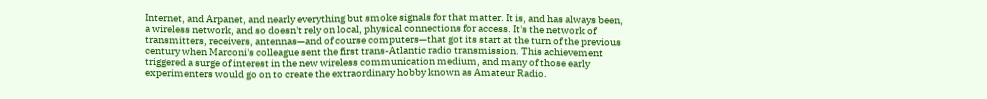Internet, and Arpanet, and nearly everything but smoke signals for that matter. It is, and has always been, a wireless network, and so doesn't rely on local, physical connections for access. It's the network of transmitters, receivers, antennas—and of course computers—that got its start at the turn of the previous century when Marconi's colleague sent the first trans-Atlantic radio transmission. This achievement triggered a surge of interest in the new wireless communication medium, and many of those early experimenters would go on to create the extraordinary hobby known as Amateur Radio.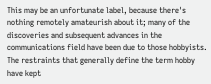This may be an unfortunate label, because there's nothing remotely amateurish about it; many of the discoveries and subsequent advances in the communications field have been due to those hobbyists. The restraints that generally define the term hobby have kept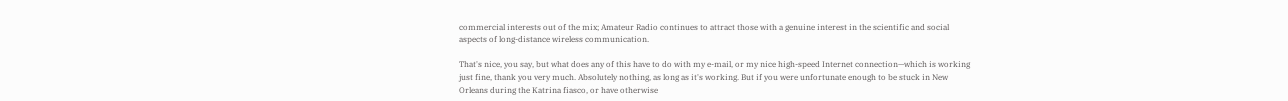commercial interests out of the mix; Amateur Radio continues to attract those with a genuine interest in the scientific and social aspects of long-distance wireless communication.

That's nice, you say, but what does any of this have to do with my e-mail, or my nice high-speed Internet connection—which is working just fine, thank you very much. Absolutely nothing, as long as it's working. But if you were unfortunate enough to be stuck in New Orleans during the Katrina fiasco, or have otherwise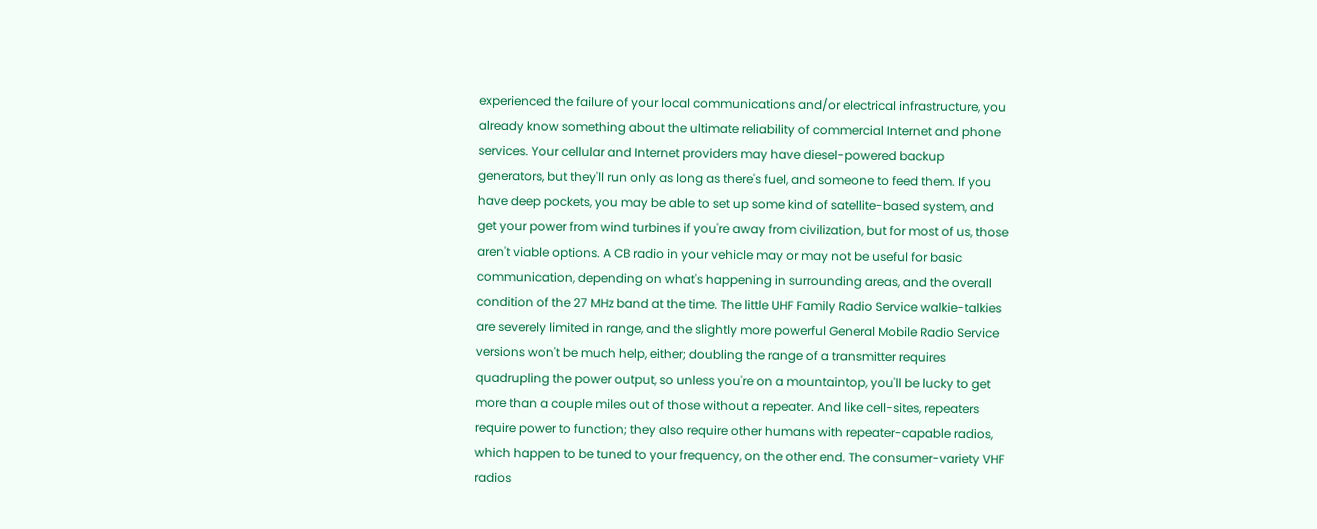experienced the failure of your local communications and/or electrical infrastructure, you already know something about the ultimate reliability of commercial Internet and phone services. Your cellular and Internet providers may have diesel-powered backup generators, but they'll run only as long as there's fuel, and someone to feed them. If you have deep pockets, you may be able to set up some kind of satellite-based system, and get your power from wind turbines if you're away from civilization, but for most of us, those aren't viable options. A CB radio in your vehicle may or may not be useful for basic communication, depending on what's happening in surrounding areas, and the overall condition of the 27 MHz band at the time. The little UHF Family Radio Service walkie-talkies are severely limited in range, and the slightly more powerful General Mobile Radio Service versions won't be much help, either; doubling the range of a transmitter requires quadrupling the power output, so unless you're on a mountaintop, you'll be lucky to get more than a couple miles out of those without a repeater. And like cell-sites, repeaters require power to function; they also require other humans with repeater-capable radios, which happen to be tuned to your frequency, on the other end. The consumer-variety VHF radios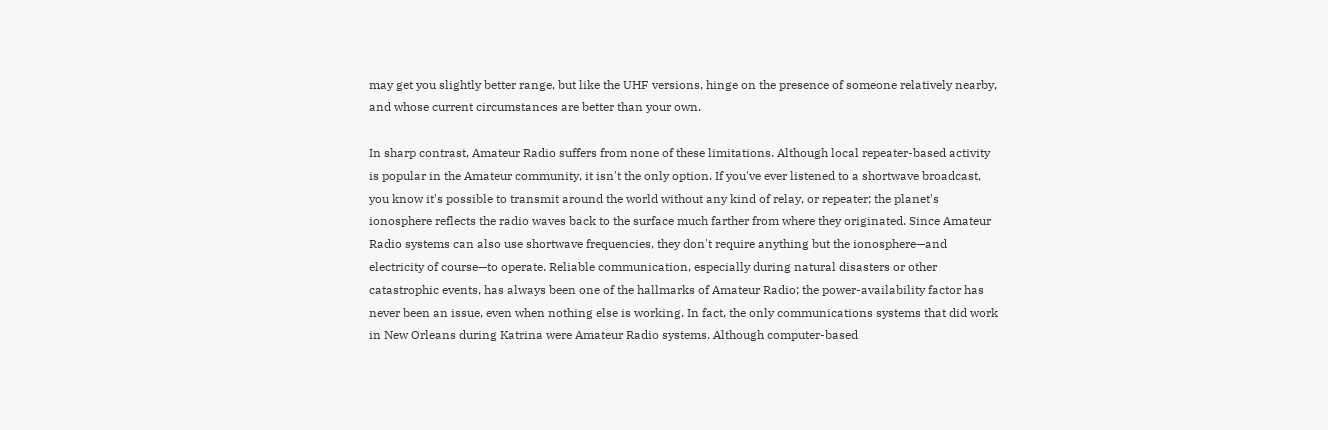may get you slightly better range, but like the UHF versions, hinge on the presence of someone relatively nearby, and whose current circumstances are better than your own.

In sharp contrast, Amateur Radio suffers from none of these limitations. Although local repeater-based activity is popular in the Amateur community, it isn't the only option. If you've ever listened to a shortwave broadcast, you know it's possible to transmit around the world without any kind of relay, or repeater; the planet's ionosphere reflects the radio waves back to the surface much farther from where they originated. Since Amateur Radio systems can also use shortwave frequencies, they don't require anything but the ionosphere—and electricity of course—to operate. Reliable communication, especially during natural disasters or other catastrophic events, has always been one of the hallmarks of Amateur Radio; the power-availability factor has never been an issue, even when nothing else is working. In fact, the only communications systems that did work in New Orleans during Katrina were Amateur Radio systems. Although computer-based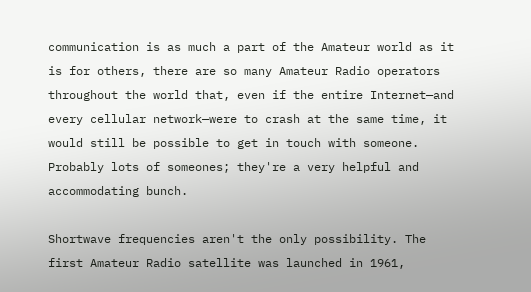communication is as much a part of the Amateur world as it is for others, there are so many Amateur Radio operators throughout the world that, even if the entire Internet—and every cellular network—were to crash at the same time, it would still be possible to get in touch with someone. Probably lots of someones; they're a very helpful and accommodating bunch.

Shortwave frequencies aren't the only possibility. The first Amateur Radio satellite was launched in 1961,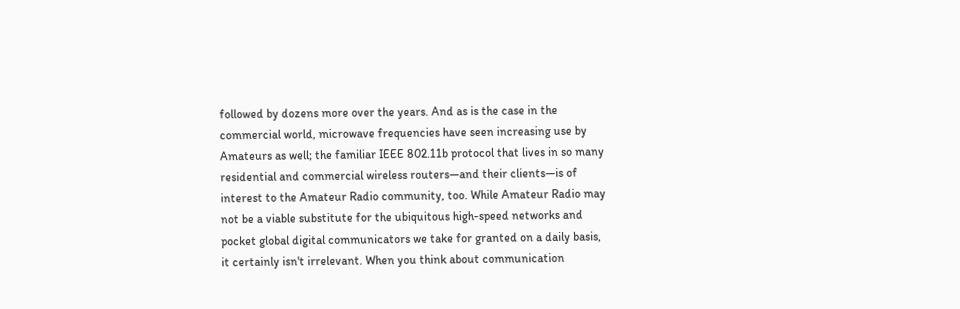followed by dozens more over the years. And as is the case in the commercial world, microwave frequencies have seen increasing use by Amateurs as well; the familiar IEEE 802.11b protocol that lives in so many residential and commercial wireless routers—and their clients—is of interest to the Amateur Radio community, too. While Amateur Radio may not be a viable substitute for the ubiquitous high-speed networks and pocket global digital communicators we take for granted on a daily basis, it certainly isn't irrelevant. When you think about communication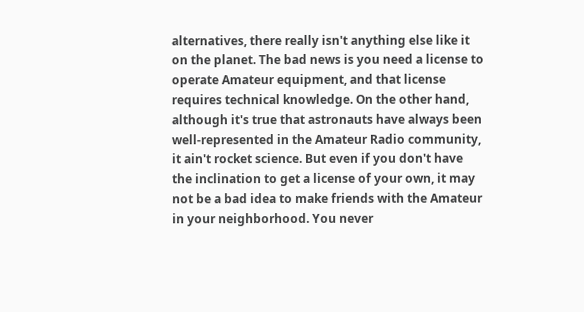alternatives, there really isn't anything else like it on the planet. The bad news is you need a license to operate Amateur equipment, and that license requires technical knowledge. On the other hand, although it's true that astronauts have always been well-represented in the Amateur Radio community, it ain't rocket science. But even if you don't have the inclination to get a license of your own, it may not be a bad idea to make friends with the Amateur in your neighborhood. You never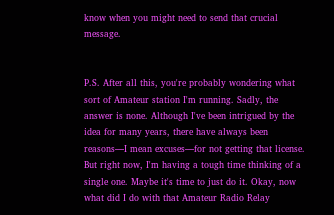know when you might need to send that crucial message.


P.S. After all this, you're probably wondering what sort of Amateur station I'm running. Sadly, the answer is none. Although I've been intrigued by the idea for many years, there have always been reasons—I mean excuses—for not getting that license. But right now, I'm having a tough time thinking of a single one. Maybe it's time to just do it. Okay, now what did I do with that Amateur Radio Relay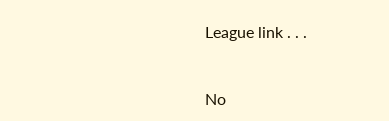League link . . .


No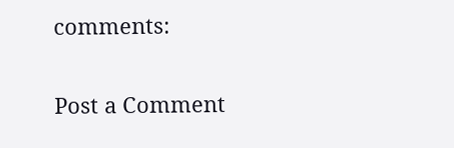comments:

Post a Comment